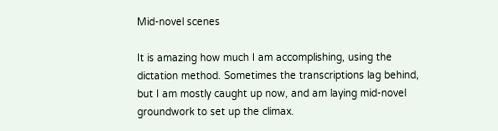Mid-novel scenes

It is amazing how much I am accomplishing, using the dictation method. Sometimes the transcriptions lag behind, but I am mostly caught up now, and am laying mid-novel groundwork to set up the climax.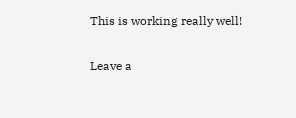This is working really well!

Leave a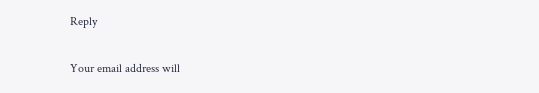Reply

Your email address will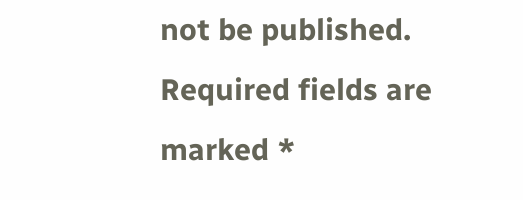not be published. Required fields are marked *